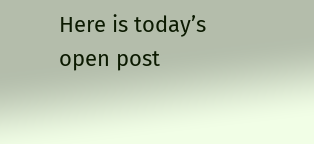Here is today’s open post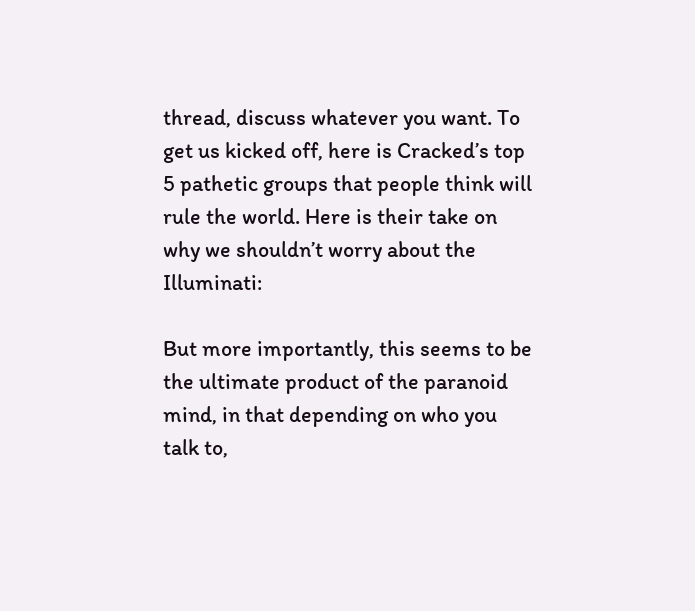thread, discuss whatever you want. To get us kicked off, here is Cracked’s top 5 pathetic groups that people think will rule the world. Here is their take on why we shouldn’t worry about the Illuminati:

But more importantly, this seems to be the ultimate product of the paranoid mind, in that depending on who you talk to,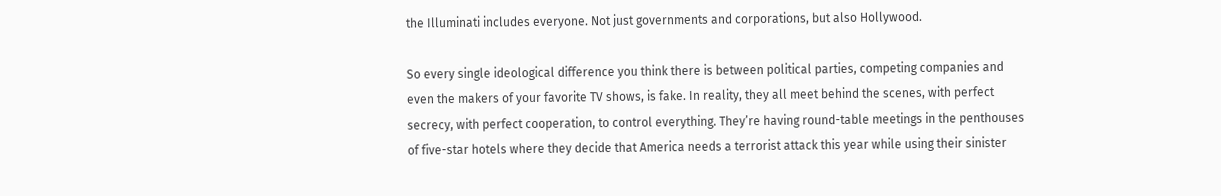the Illuminati includes everyone. Not just governments and corporations, but also Hollywood.

So every single ideological difference you think there is between political parties, competing companies and even the makers of your favorite TV shows, is fake. In reality, they all meet behind the scenes, with perfect secrecy, with perfect cooperation, to control everything. They’re having round-table meetings in the penthouses of five-star hotels where they decide that America needs a terrorist attack this year while using their sinister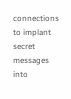connections to implant secret messages into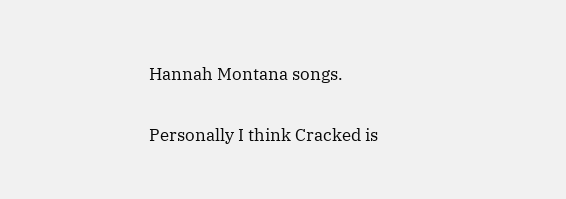Hannah Montana songs.

Personally I think Cracked is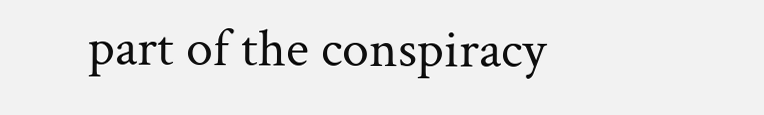part of the conspiracy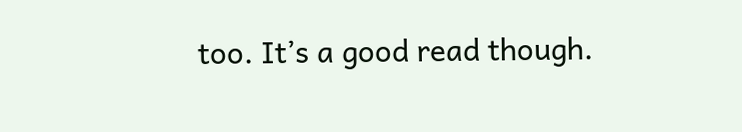too. It’s a good read though.